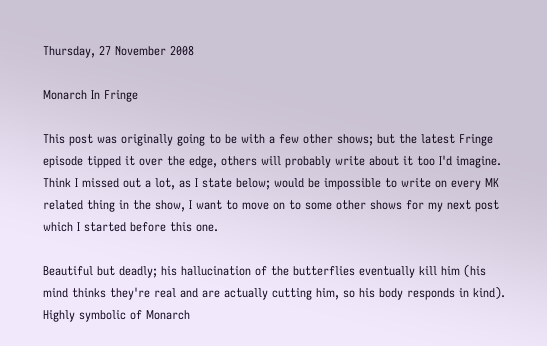Thursday, 27 November 2008

Monarch In Fringe

This post was originally going to be with a few other shows; but the latest Fringe episode tipped it over the edge, others will probably write about it too I'd imagine. Think I missed out a lot, as I state below; would be impossible to write on every MK related thing in the show, I want to move on to some other shows for my next post which I started before this one.

Beautiful but deadly; his hallucination of the butterflies eventually kill him (his mind thinks they're real and are actually cutting him, so his body responds in kind). Highly symbolic of Monarch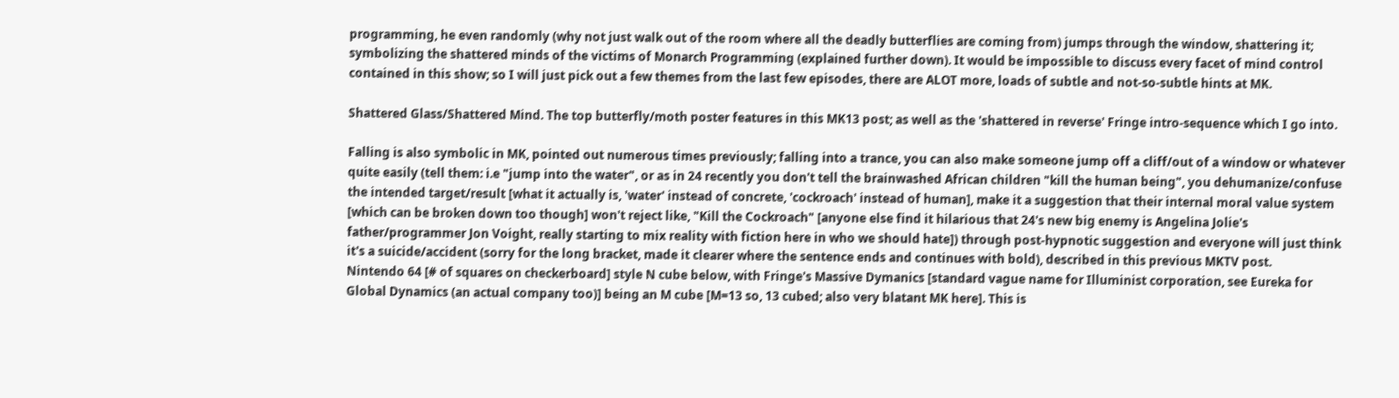programming, he even randomly (why not just walk out of the room where all the deadly butterflies are coming from) jumps through the window, shattering it; symbolizing the shattered minds of the victims of Monarch Programming (explained further down). It would be impossible to discuss every facet of mind control contained in this show; so I will just pick out a few themes from the last few episodes, there are ALOT more, loads of subtle and not-so-subtle hints at MK.

Shattered Glass/Shattered Mind. The top butterfly/moth poster features in this MK13 post; as well as the 'shattered in reverse' Fringe intro-sequence which I go into.

Falling is also symbolic in MK, pointed out numerous times previously; falling into a trance, you can also make someone jump off a cliff/out of a window or whatever quite easily (tell them: i.e "jump into the water", or as in 24 recently you don't tell the brainwashed African children "kill the human being", you dehumanize/confuse the intended target/result [what it actually is, 'water' instead of concrete, 'cockroach' instead of human], make it a suggestion that their internal moral value system [which can be broken down too though] won't reject like, "Kill the Cockroach" [anyone else find it hilarious that 24's new big enemy is Angelina Jolie's father/programmer Jon Voight, really starting to mix reality with fiction here in who we should hate]) through post-hypnotic suggestion and everyone will just think it's a suicide/accident (sorry for the long bracket, made it clearer where the sentence ends and continues with bold), described in this previous MKTV post.
Nintendo 64 [# of squares on checkerboard] style N cube below, with Fringe's Massive Dymanics [standard vague name for Illuminist corporation, see Eureka for Global Dynamics (an actual company too)] being an M cube [M=13 so, 13 cubed; also very blatant MK here]. This is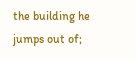the building he jumps out of;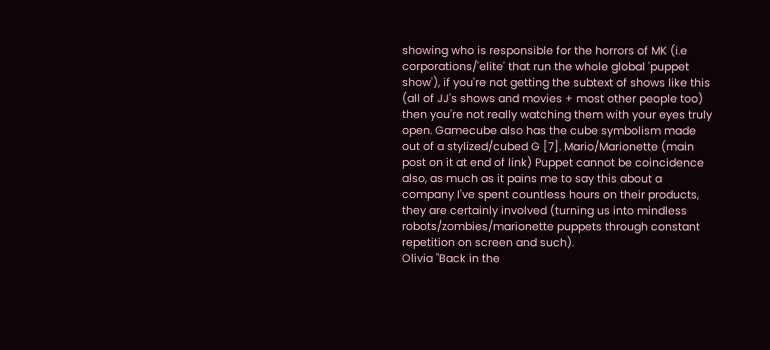showing who is responsible for the horrors of MK (i.e corporations/'elite' that run the whole global 'puppet show'), if you're not getting the subtext of shows like this (all of JJ's shows and movies + most other people too) then you're not really watching them with your eyes truly open. Gamecube also has the cube symbolism made out of a stylized/cubed G [7]. Mario/Marionette (main post on it at end of link) Puppet cannot be coincidence also, as much as it pains me to say this about a company I've spent countless hours on their products, they are certainly involved (turning us into mindless robots/zombies/marionette puppets through constant repetition on screen and such).
Olivia "Back in the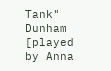Tank" Dunham [played by Anna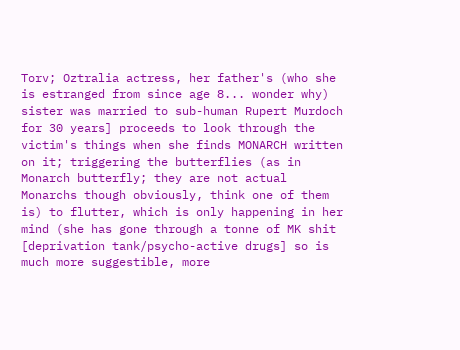Torv; Oztralia actress, her father's (who she is estranged from since age 8... wonder why) sister was married to sub-human Rupert Murdoch for 30 years] proceeds to look through the victim's things when she finds MONARCH written on it; triggering the butterflies (as in Monarch butterfly; they are not actual Monarchs though obviously, think one of them is) to flutter, which is only happening in her mind (she has gone through a tonne of MK shit [deprivation tank/psycho-active drugs] so is much more suggestible, more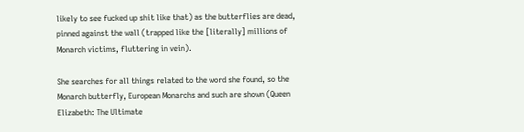likely to see fucked up shit like that) as the butterflies are dead, pinned against the wall (trapped like the [literally] millions of Monarch victims, fluttering in vein).

She searches for all things related to the word she found, so the Monarch butterfly, European Monarchs and such are shown (Queen Elizabeth: The Ultimate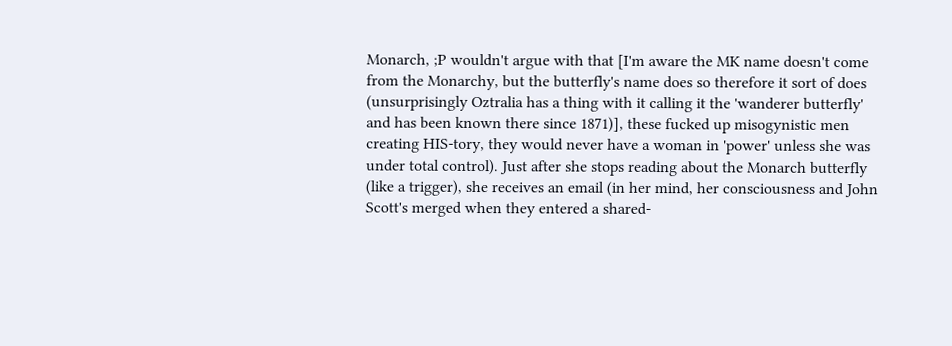Monarch, ;P wouldn't argue with that [I'm aware the MK name doesn't come from the Monarchy, but the butterfly's name does so therefore it sort of does (unsurprisingly Oztralia has a thing with it calling it the 'wanderer butterfly' and has been known there since 1871)], these fucked up misogynistic men creating HIS-tory, they would never have a woman in 'power' unless she was under total control). Just after she stops reading about the Monarch butterfly (like a trigger), she receives an email (in her mind, her consciousness and John Scott's merged when they entered a shared-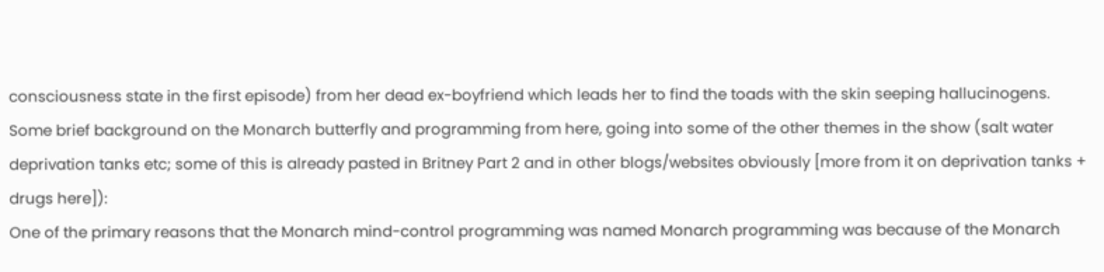consciousness state in the first episode) from her dead ex-boyfriend which leads her to find the toads with the skin seeping hallucinogens.
Some brief background on the Monarch butterfly and programming from here, going into some of the other themes in the show (salt water deprivation tanks etc; some of this is already pasted in Britney Part 2 and in other blogs/websites obviously [more from it on deprivation tanks + drugs here]):
One of the primary reasons that the Monarch mind-control programming was named Monarch programming was because of the Monarch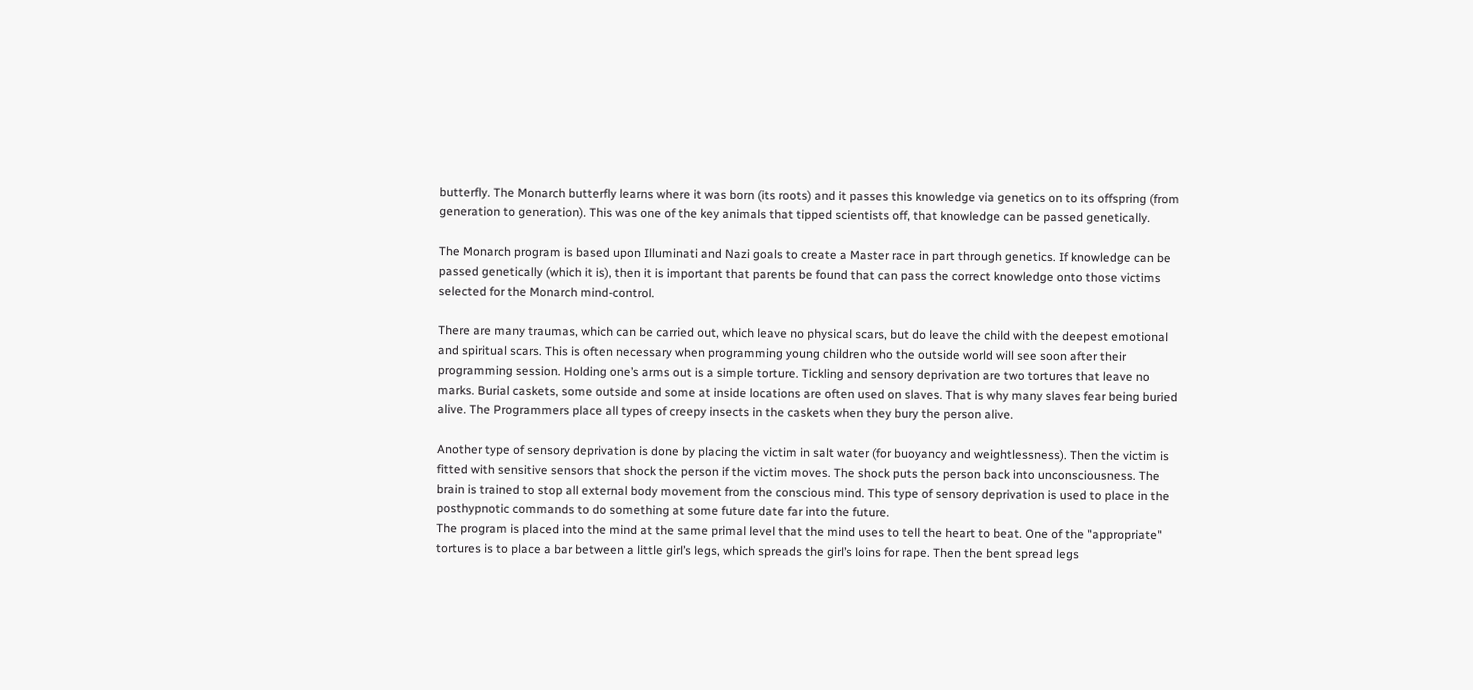butterfly. The Monarch butterfly learns where it was born (its roots) and it passes this knowledge via genetics on to its offspring (from generation to generation). This was one of the key animals that tipped scientists off, that knowledge can be passed genetically.

The Monarch program is based upon Illuminati and Nazi goals to create a Master race in part through genetics. If knowledge can be passed genetically (which it is), then it is important that parents be found that can pass the correct knowledge onto those victims selected for the Monarch mind-control.

There are many traumas, which can be carried out, which leave no physical scars, but do leave the child with the deepest emotional and spiritual scars. This is often necessary when programming young children who the outside world will see soon after their programming session. Holding one’s arms out is a simple torture. Tickling and sensory deprivation are two tortures that leave no marks. Burial caskets, some outside and some at inside locations are often used on slaves. That is why many slaves fear being buried alive. The Programmers place all types of creepy insects in the caskets when they bury the person alive.

Another type of sensory deprivation is done by placing the victim in salt water (for buoyancy and weightlessness). Then the victim is fitted with sensitive sensors that shock the person if the victim moves. The shock puts the person back into unconsciousness. The brain is trained to stop all external body movement from the conscious mind. This type of sensory deprivation is used to place in the posthypnotic commands to do something at some future date far into the future.
The program is placed into the mind at the same primal level that the mind uses to tell the heart to beat. One of the "appropriate" tortures is to place a bar between a little girl’s legs, which spreads the girl’s loins for rape. Then the bent spread legs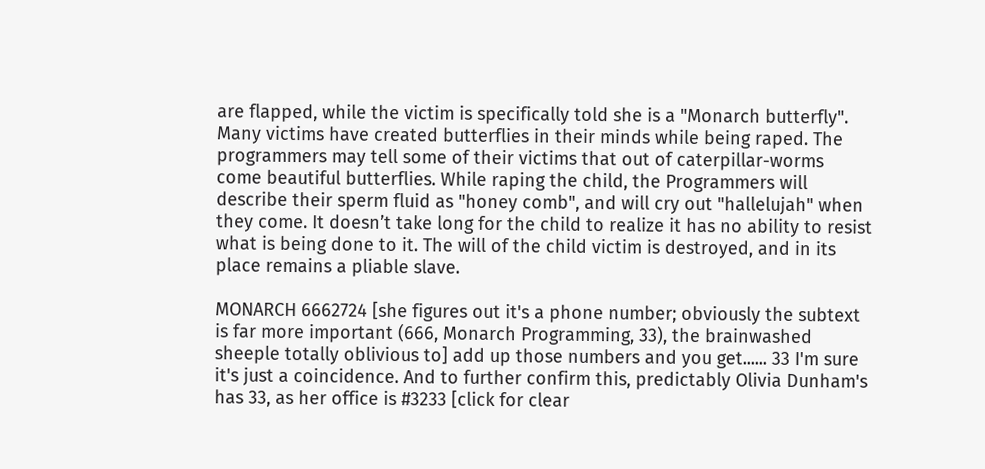are flapped, while the victim is specifically told she is a "Monarch butterfly". Many victims have created butterflies in their minds while being raped. The programmers may tell some of their victims that out of caterpillar-worms come beautiful butterflies. While raping the child, the Programmers will describe their sperm fluid as "honey comb", and will cry out "hallelujah" when they come. It doesn’t take long for the child to realize it has no ability to resist what is being done to it. The will of the child victim is destroyed, and in its place remains a pliable slave.

MONARCH 6662724 [she figures out it's a phone number; obviously the subtext is far more important (666, Monarch Programming, 33), the brainwashed sheeple totally oblivious to] add up those numbers and you get...... 33 I'm sure it's just a coincidence. And to further confirm this, predictably Olivia Dunham's has 33, as her office is #3233 [click for clear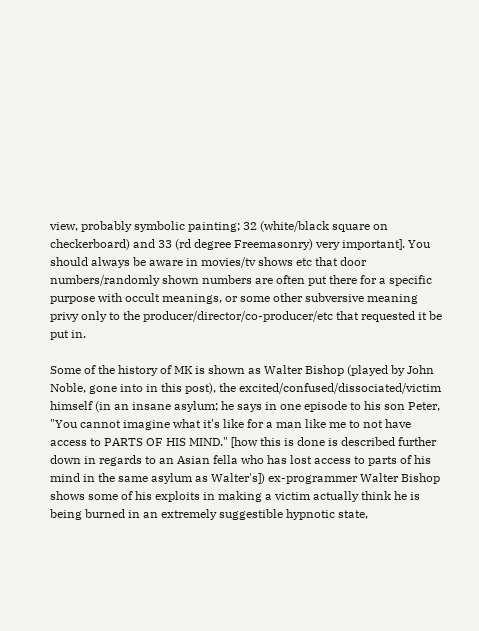view, probably symbolic painting; 32 (white/black square on checkerboard) and 33 (rd degree Freemasonry) very important]. You should always be aware in movies/tv shows etc that door numbers/randomly shown numbers are often put there for a specific purpose with occult meanings, or some other subversive meaning privy only to the producer/director/co-producer/etc that requested it be put in.

Some of the history of MK is shown as Walter Bishop (played by John Noble, gone into in this post), the excited/confused/dissociated/victim himself (in an insane asylum; he says in one episode to his son Peter, "You cannot imagine what it's like for a man like me to not have access to PARTS OF HIS MIND." [how this is done is described further down in regards to an Asian fella who has lost access to parts of his mind in the same asylum as Walter's]) ex-programmer Walter Bishop shows some of his exploits in making a victim actually think he is being burned in an extremely suggestible hypnotic state,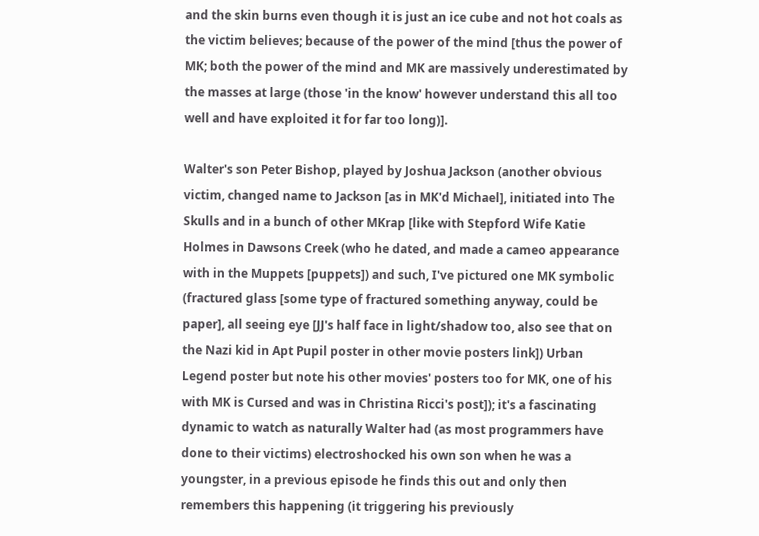and the skin burns even though it is just an ice cube and not hot coals as the victim believes; because of the power of the mind [thus the power of MK; both the power of the mind and MK are massively underestimated by the masses at large (those 'in the know' however understand this all too well and have exploited it for far too long)].

Walter's son Peter Bishop, played by Joshua Jackson (another obvious victim, changed name to Jackson [as in MK'd Michael], initiated into The Skulls and in a bunch of other MKrap [like with Stepford Wife Katie Holmes in Dawsons Creek (who he dated, and made a cameo appearance with in the Muppets [puppets]) and such, I've pictured one MK symbolic (fractured glass [some type of fractured something anyway, could be paper], all seeing eye [JJ's half face in light/shadow too, also see that on the Nazi kid in Apt Pupil poster in other movie posters link]) Urban Legend poster but note his other movies' posters too for MK, one of his with MK is Cursed and was in Christina Ricci's post]); it's a fascinating dynamic to watch as naturally Walter had (as most programmers have done to their victims) electroshocked his own son when he was a youngster, in a previous episode he finds this out and only then remembers this happening (it triggering his previously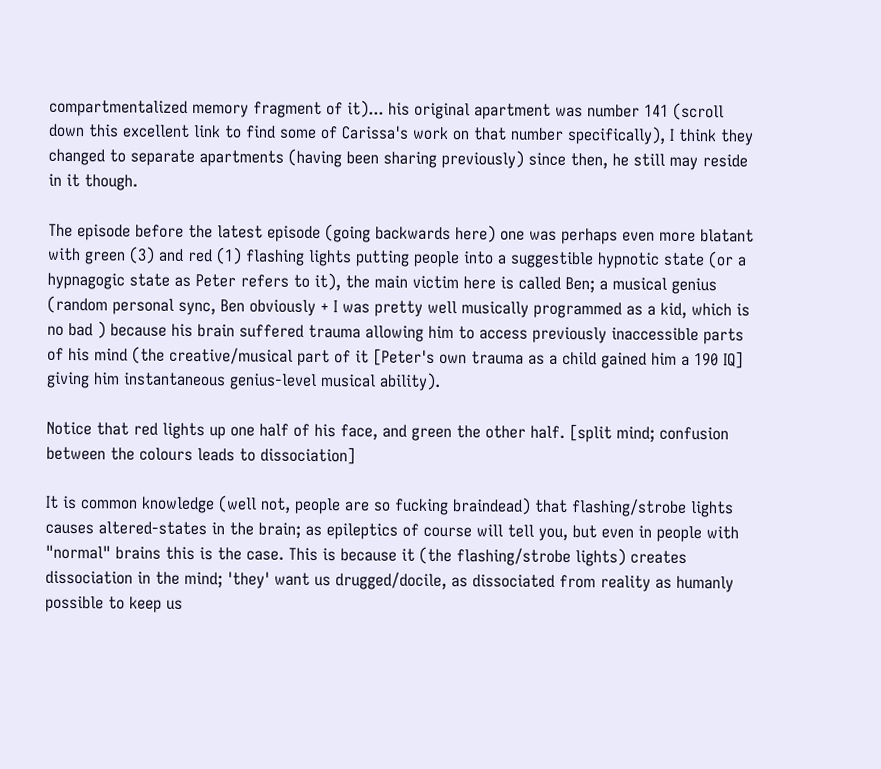compartmentalized memory fragment of it)... his original apartment was number 141 (scroll down this excellent link to find some of Carissa's work on that number specifically), I think they changed to separate apartments (having been sharing previously) since then, he still may reside in it though.

The episode before the latest episode (going backwards here) one was perhaps even more blatant with green (3) and red (1) flashing lights putting people into a suggestible hypnotic state (or a hypnagogic state as Peter refers to it), the main victim here is called Ben; a musical genius (random personal sync, Ben obviously + I was pretty well musically programmed as a kid, which is no bad ) because his brain suffered trauma allowing him to access previously inaccessible parts of his mind (the creative/musical part of it [Peter's own trauma as a child gained him a 190 IQ] giving him instantaneous genius-level musical ability).

Notice that red lights up one half of his face, and green the other half. [split mind; confusion between the colours leads to dissociation]

It is common knowledge (well not, people are so fucking braindead) that flashing/strobe lights causes altered-states in the brain; as epileptics of course will tell you, but even in people with "normal" brains this is the case. This is because it (the flashing/strobe lights) creates dissociation in the mind; 'they' want us drugged/docile, as dissociated from reality as humanly possible to keep us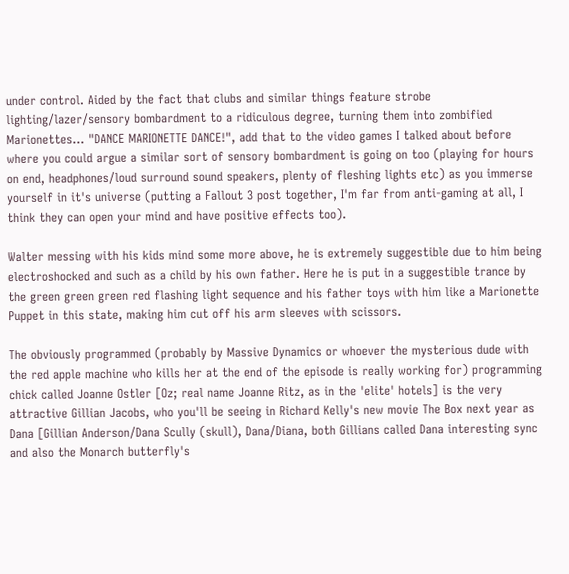under control. Aided by the fact that clubs and similar things feature strobe lighting/lazer/sensory bombardment to a ridiculous degree, turning them into zombified Marionettes... "DANCE MARIONETTE DANCE!", add that to the video games I talked about before where you could argue a similar sort of sensory bombardment is going on too (playing for hours on end, headphones/loud surround sound speakers, plenty of fleshing lights etc) as you immerse yourself in it's universe (putting a Fallout 3 post together, I'm far from anti-gaming at all, I think they can open your mind and have positive effects too).

Walter messing with his kids mind some more above, he is extremely suggestible due to him being electroshocked and such as a child by his own father. Here he is put in a suggestible trance by the green green green red flashing light sequence and his father toys with him like a Marionette Puppet in this state, making him cut off his arm sleeves with scissors.

The obviously programmed (probably by Massive Dynamics or whoever the mysterious dude with the red apple machine who kills her at the end of the episode is really working for) programming chick called Joanne Ostler [Oz; real name Joanne Ritz, as in the 'elite' hotels] is the very attractive Gillian Jacobs, who you'll be seeing in Richard Kelly's new movie The Box next year as Dana [Gillian Anderson/Dana Scully (skull), Dana/Diana, both Gillians called Dana interesting sync and also the Monarch butterfly's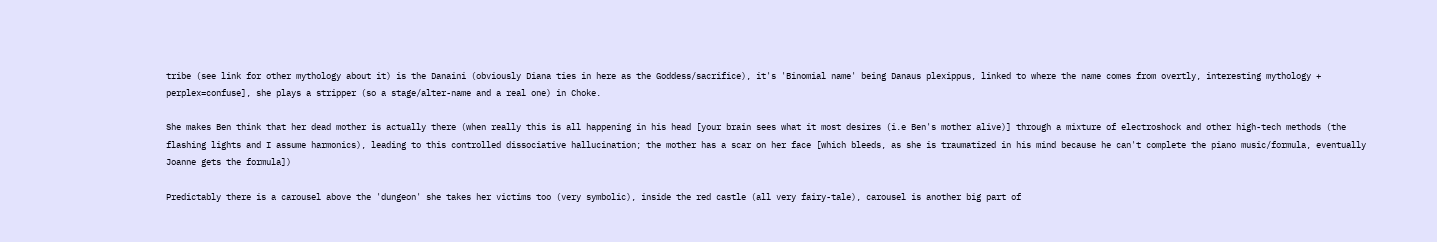tribe (see link for other mythology about it) is the Danaini (obviously Diana ties in here as the Goddess/sacrifice), it's 'Binomial name' being Danaus plexippus, linked to where the name comes from overtly, interesting mythology + perplex=confuse], she plays a stripper (so a stage/alter-name and a real one) in Choke.

She makes Ben think that her dead mother is actually there (when really this is all happening in his head [your brain sees what it most desires (i.e Ben's mother alive)] through a mixture of electroshock and other high-tech methods (the flashing lights and I assume harmonics), leading to this controlled dissociative hallucination; the mother has a scar on her face [which bleeds, as she is traumatized in his mind because he can't complete the piano music/formula, eventually Joanne gets the formula])

Predictably there is a carousel above the 'dungeon' she takes her victims too (very symbolic), inside the red castle (all very fairy-tale), carousel is another big part of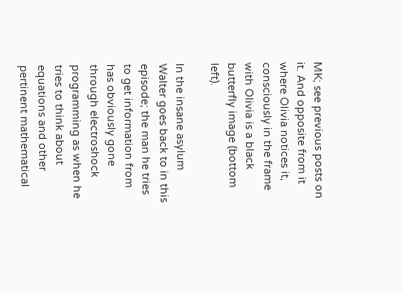MK; see previous posts on it. And opposite from it where Olivia notices it, consciously in the frame with Olivia is a black butterfly image (bottom left).

In the insane asylum Walter goes back to in this episode; the man he tries to get information from has obviously gone through electroshock programming as when he tries to think about equations and other pertinent mathematical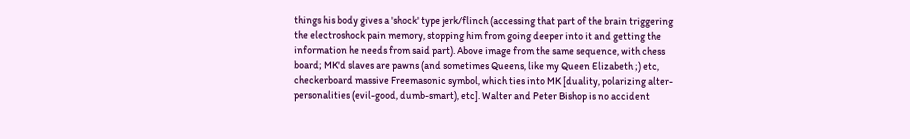things his body gives a 'shock' type jerk/flinch (accessing that part of the brain triggering the electroshock pain memory, stopping him from going deeper into it and getting the information he needs from said part). Above image from the same sequence, with chess board; MK'd slaves are pawns (and sometimes Queens, like my Queen Elizabeth ;) etc, checkerboard massive Freemasonic symbol, which ties into MK [duality, polarizing alter-personalities (evil-good, dumb-smart), etc]. Walter and Peter Bishop is no accident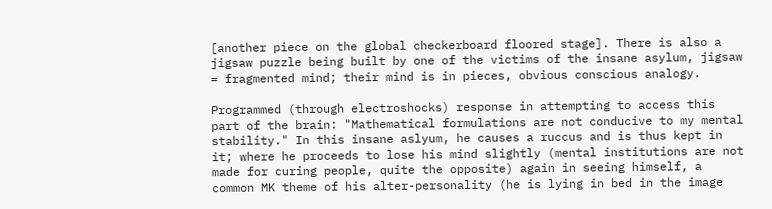[another piece on the global checkerboard floored stage]. There is also a jigsaw puzzle being built by one of the victims of the insane asylum, jigsaw = fragmented mind; their mind is in pieces, obvious conscious analogy.

Programmed (through electroshocks) response in attempting to access this part of the brain: "Mathematical formulations are not conducive to my mental stability." In this insane aslyum, he causes a ruccus and is thus kept in it; where he proceeds to lose his mind slightly (mental institutions are not made for curing people, quite the opposite) again in seeing himself, a common MK theme of his alter-personality (he is lying in bed in the image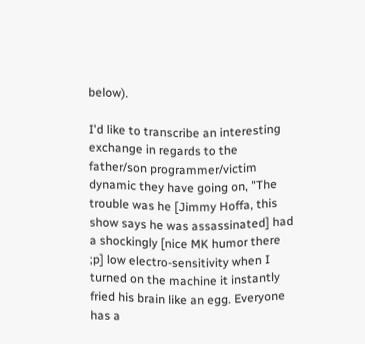below).

I'd like to transcribe an interesting exchange in regards to the father/son programmer/victim dynamic they have going on, "The trouble was he [Jimmy Hoffa, this show says he was assassinated] had a shockingly [nice MK humor there ;p] low electro-sensitivity when I turned on the machine it instantly fried his brain like an egg. Everyone has a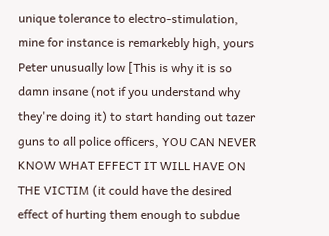unique tolerance to electro-stimulation, mine for instance is remarkebly high, yours Peter unusually low [This is why it is so damn insane (not if you understand why they're doing it) to start handing out tazer guns to all police officers, YOU CAN NEVER KNOW WHAT EFFECT IT WILL HAVE ON THE VICTIM (it could have the desired effect of hurting them enough to subdue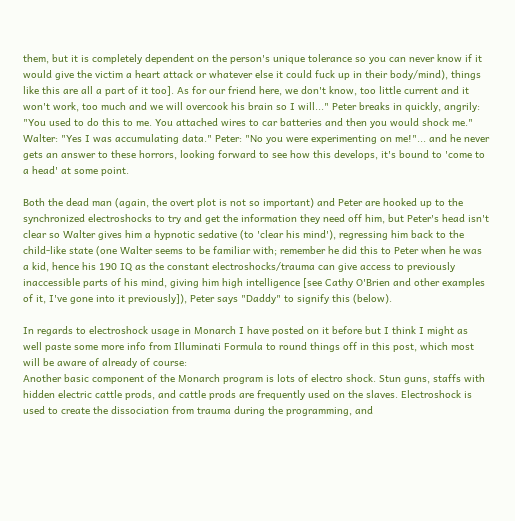them, but it is completely dependent on the person's unique tolerance so you can never know if it would give the victim a heart attack or whatever else it could fuck up in their body/mind), things like this are all a part of it too]. As for our friend here, we don't know, too little current and it won't work, too much and we will overcook his brain so I will..." Peter breaks in quickly, angrily: "You used to do this to me. You attached wires to car batteries and then you would shock me." Walter: "Yes I was accumulating data." Peter: "No you were experimenting on me!"... and he never gets an answer to these horrors, looking forward to see how this develops, it's bound to 'come to a head' at some point.

Both the dead man (again, the overt plot is not so important) and Peter are hooked up to the synchronized electroshocks to try and get the information they need off him, but Peter's head isn't clear so Walter gives him a hypnotic sedative (to 'clear his mind'), regressing him back to the child-like state (one Walter seems to be familiar with; remember he did this to Peter when he was a kid, hence his 190 IQ as the constant electroshocks/trauma can give access to previously inaccessible parts of his mind, giving him high intelligence [see Cathy O'Brien and other examples of it, I've gone into it previously]), Peter says "Daddy" to signify this (below).

In regards to electroshock usage in Monarch I have posted on it before but I think I might as well paste some more info from Illuminati Formula to round things off in this post, which most will be aware of already of course:
Another basic component of the Monarch program is lots of electro shock. Stun guns, staffs with hidden electric cattle prods, and cattle prods are frequently used on the slaves. Electroshock is used to create the dissociation from trauma during the programming, and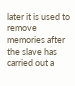later it is used to remove memories after the slave has carried out a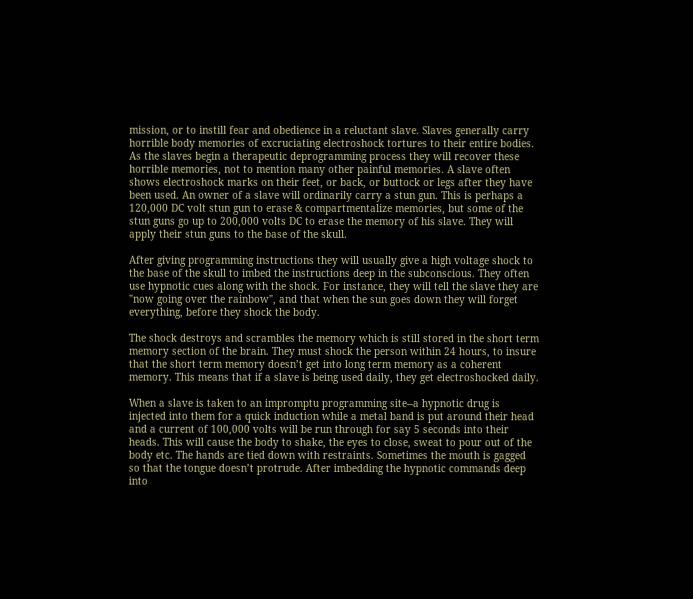mission, or to instill fear and obedience in a reluctant slave. Slaves generally carry horrible body memories of excruciating electroshock tortures to their entire bodies. As the slaves begin a therapeutic deprogramming process they will recover these horrible memories, not to mention many other painful memories. A slave often shows electroshock marks on their feet, or back, or buttock or legs after they have been used. An owner of a slave will ordinarily carry a stun gun. This is perhaps a 120,000 DC volt stun gun to erase & compartmentalize memories, but some of the stun guns go up to 200,000 volts DC to erase the memory of his slave. They will apply their stun guns to the base of the skull.

After giving programming instructions they will usually give a high voltage shock to the base of the skull to imbed the instructions deep in the subconscious. They often use hypnotic cues along with the shock. For instance, they will tell the slave they are "now going over the rainbow", and that when the sun goes down they will forget everything, before they shock the body.

The shock destroys and scrambles the memory which is still stored in the short term memory section of the brain. They must shock the person within 24 hours, to insure that the short term memory doesn’t get into long term memory as a coherent memory. This means that if a slave is being used daily, they get electroshocked daily.

When a slave is taken to an impromptu programming site--a hypnotic drug is injected into them for a quick induction while a metal band is put around their head and a current of 100,000 volts will be run through for say 5 seconds into their heads. This will cause the body to shake, the eyes to close, sweat to pour out of the body etc. The hands are tied down with restraints. Sometimes the mouth is gagged so that the tongue doesn’t protrude. After imbedding the hypnotic commands deep into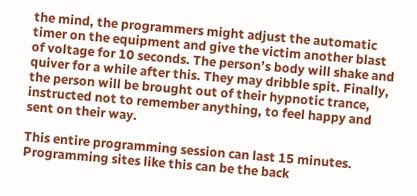the mind, the programmers might adjust the automatic timer on the equipment and give the victim another blast of voltage for 10 seconds. The person’s body will shake and quiver for a while after this. They may dribble spit. Finally, the person will be brought out of their hypnotic trance, instructed not to remember anything, to feel happy and sent on their way.

This entire programming session can last 15 minutes. Programming sites like this can be the back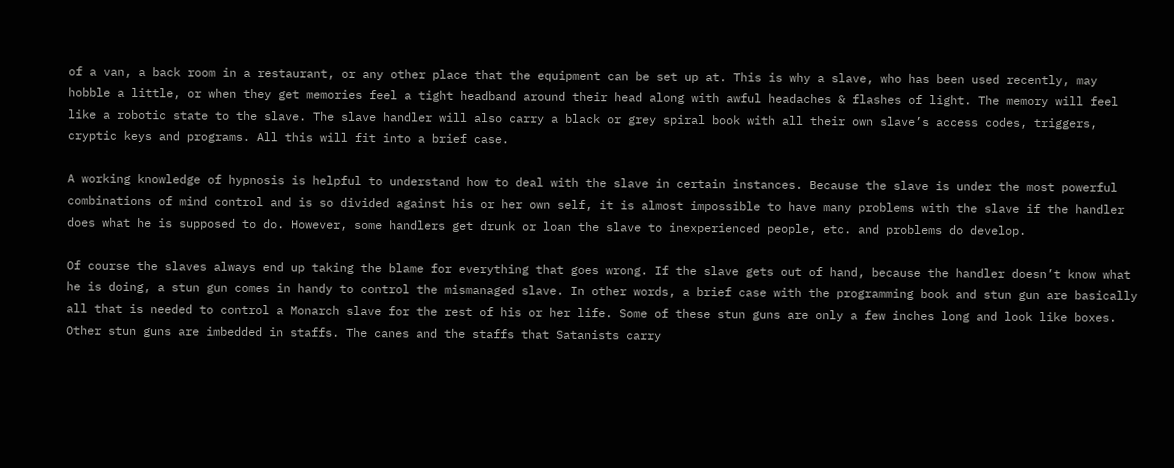of a van, a back room in a restaurant, or any other place that the equipment can be set up at. This is why a slave, who has been used recently, may hobble a little, or when they get memories feel a tight headband around their head along with awful headaches & flashes of light. The memory will feel like a robotic state to the slave. The slave handler will also carry a black or grey spiral book with all their own slave’s access codes, triggers, cryptic keys and programs. All this will fit into a brief case.

A working knowledge of hypnosis is helpful to understand how to deal with the slave in certain instances. Because the slave is under the most powerful combinations of mind control and is so divided against his or her own self, it is almost impossible to have many problems with the slave if the handler does what he is supposed to do. However, some handlers get drunk or loan the slave to inexperienced people, etc. and problems do develop.

Of course the slaves always end up taking the blame for everything that goes wrong. If the slave gets out of hand, because the handler doesn’t know what he is doing, a stun gun comes in handy to control the mismanaged slave. In other words, a brief case with the programming book and stun gun are basically all that is needed to control a Monarch slave for the rest of his or her life. Some of these stun guns are only a few inches long and look like boxes. Other stun guns are imbedded in staffs. The canes and the staffs that Satanists carry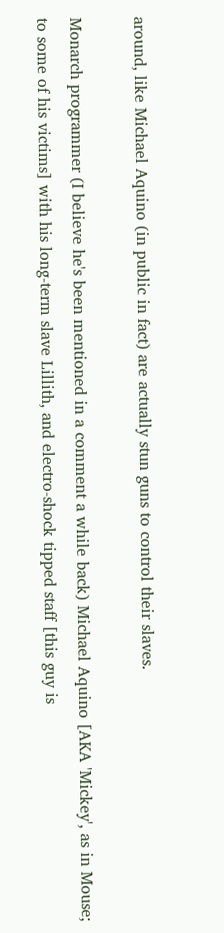around, like Michael Aquino (in public in fact) are actually stun guns to control their slaves.

Monarch programmer (I believe he's been mentioned in a comment a while back) Michael Aquino [AKA 'Mickey', as in Mouse; to some of his victims] with his long-term slave Lillith, and electro-shock tipped staff [this guy is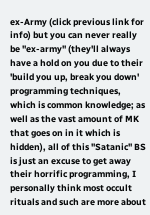ex-Army (click previous link for info) but you can never really be "ex-army" (they'll always have a hold on you due to their 'build you up, break you down' programming techniques, which is common knowledge; as well as the vast amount of MK that goes on in it which is hidden), all of this "Satanic" BS is just an excuse to get away their horrific programming, I personally think most occult rituals and such are more about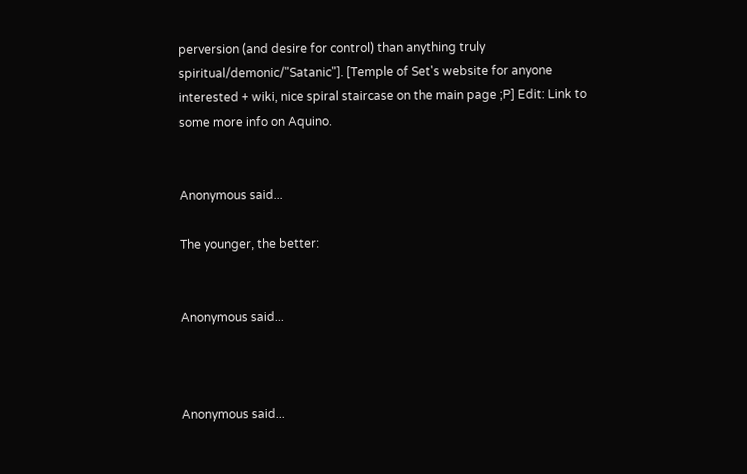perversion (and desire for control) than anything truly spiritual/demonic/"Satanic"]. [Temple of Set's website for anyone interested + wiki, nice spiral staircase on the main page ;P] Edit: Link to some more info on Aquino.


Anonymous said...

The younger, the better:


Anonymous said...



Anonymous said...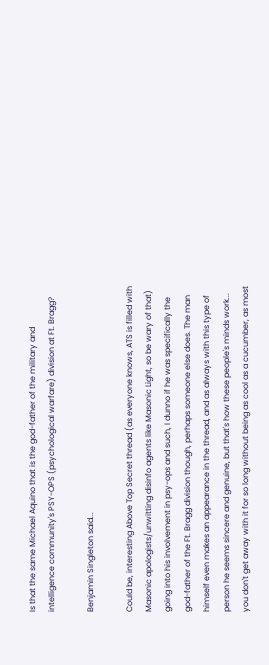Is that the same Michael Aquino that is the god-father of the military and intelligence community's PSY-OPS (psychological warfare) division at Ft. Bragg?

Benjamin Singleton said...

Could be, interesting Above Top Secret thread (as everyone knows, ATS is filled with Masonic apologists/unwitting disinfo agents like Masonic Light, so be wary of that) going into his involvement in psy-ops and such, I dunno if he was specifically the god-father of the Ft. Bragg division though, perhaps someone else does. The man himself even makes an appearance in the thread, and as always with this type of person he seems sincere and genuine, but that's how these people's minds work... you don't get away with it for so long without being as cool as a cucumber, as most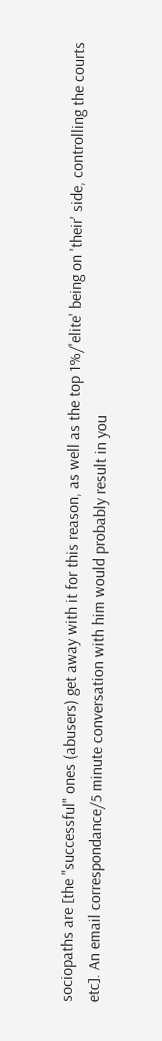sociopaths are [the "successful" ones (abusers) get away with it for this reason, as well as the top 1%/'elite' being on 'their' side, controlling the courts etc]. An email correspondance/5 minute conversation with him would probably result in you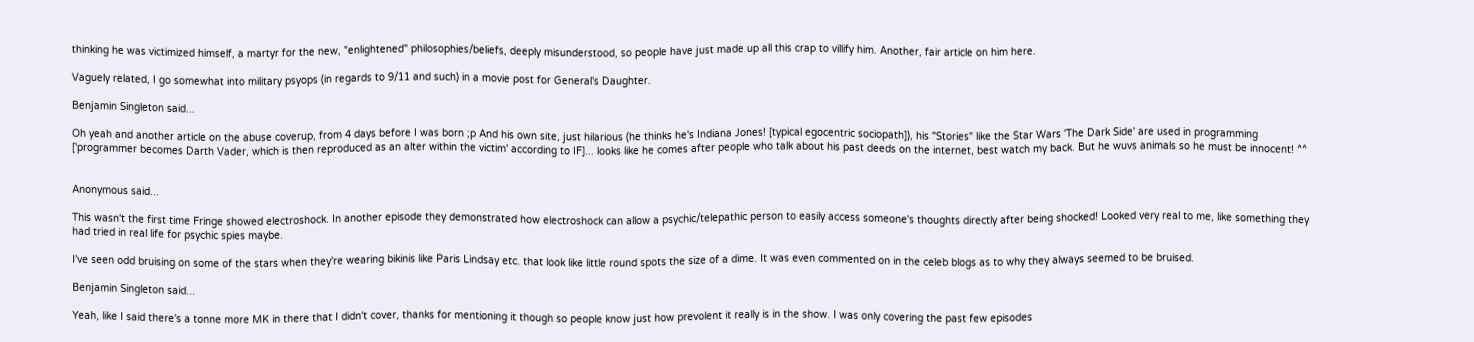thinking he was victimized himself, a martyr for the new, "enlightened" philosophies/beliefs, deeply misunderstood, so people have just made up all this crap to villify him. Another, fair article on him here.

Vaguely related, I go somewhat into military psyops (in regards to 9/11 and such) in a movie post for General's Daughter.

Benjamin Singleton said...

Oh yeah and another article on the abuse coverup, from 4 days before I was born ;p And his own site, just hilarious (he thinks he's Indiana Jones! [typical egocentric sociopath]), his "Stories" like the Star Wars 'The Dark Side' are used in programming ['programmer becomes Darth Vader, which is then reproduced as an alter within the victim' according to IF]... looks like he comes after people who talk about his past deeds on the internet, best watch my back. But he wuvs animals so he must be innocent! ^^


Anonymous said...

This wasn't the first time Fringe showed electroshock. In another episode they demonstrated how electroshock can allow a psychic/telepathic person to easily access someone's thoughts directly after being shocked! Looked very real to me, like something they had tried in real life for psychic spies maybe.

I've seen odd bruising on some of the stars when they're wearing bikinis like Paris Lindsay etc. that look like little round spots the size of a dime. It was even commented on in the celeb blogs as to why they always seemed to be bruised.

Benjamin Singleton said...

Yeah, like I said there's a tonne more MK in there that I didn't cover, thanks for mentioning it though so people know just how prevolent it really is in the show. I was only covering the past few episodes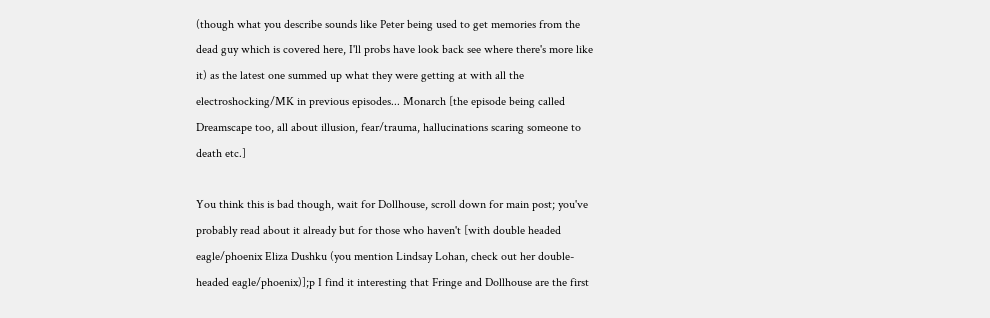(though what you describe sounds like Peter being used to get memories from the dead guy which is covered here, I'll probs have look back see where there's more like it) as the latest one summed up what they were getting at with all the electroshocking/MK in previous episodes... Monarch [the episode being called Dreamscape too, all about illusion, fear/trauma, hallucinations scaring someone to death etc.]

You think this is bad though, wait for Dollhouse, scroll down for main post; you've probably read about it already but for those who haven't [with double headed eagle/phoenix Eliza Dushku (you mention Lindsay Lohan, check out her double-headed eagle/phoenix)];p I find it interesting that Fringe and Dollhouse are the first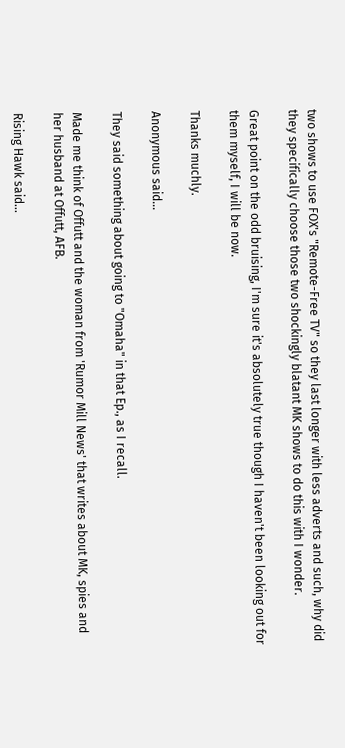two shows to use FOX's "Remote-Free TV" so they last longer with less adverts and such, why did they specifically choose those two shockingly blatant MK shows to do this with I wonder.

Great point on the odd bruising, I'm sure it's absolutely true though I haven't been looking out for them myself, I will be now.

Thanks muchly.

Anonymous said...

They said something about going to "Omaha" in that Ep., as I recall.

Made me think of Offutt and the woman from 'Rumor Mill News' that writes about MK, spies and her husband at Offutt, AFB.

Rising Hawk said...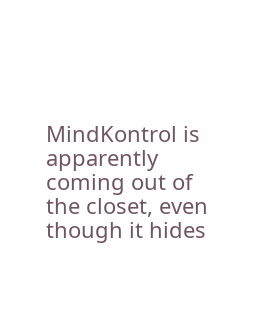MindKontrol is apparently coming out of the closet, even though it hides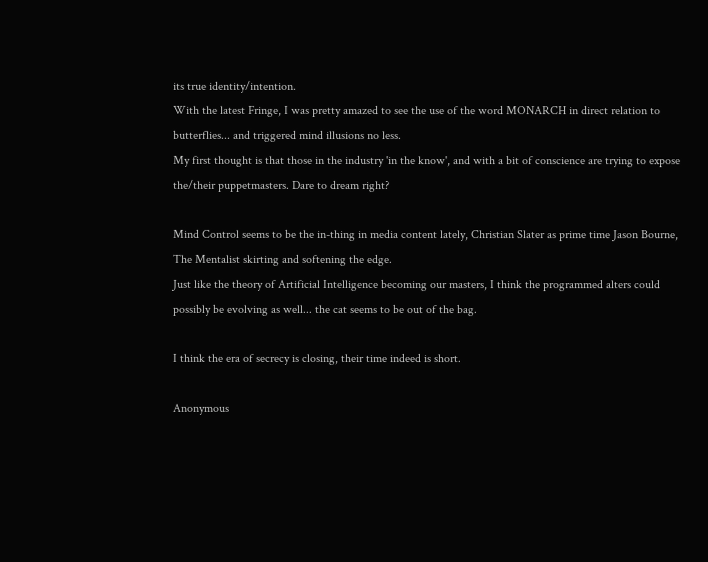its true identity/intention.
With the latest Fringe, I was pretty amazed to see the use of the word MONARCH in direct relation to butterflies... and triggered mind illusions no less.
My first thought is that those in the industry 'in the know', and with a bit of conscience are trying to expose the/their puppetmasters. Dare to dream right?

Mind Control seems to be the in-thing in media content lately, Christian Slater as prime time Jason Bourne, The Mentalist skirting and softening the edge.
Just like the theory of Artificial Intelligence becoming our masters, I think the programmed alters could possibly be evolving as well... the cat seems to be out of the bag.

I think the era of secrecy is closing, their time indeed is short.

Anonymous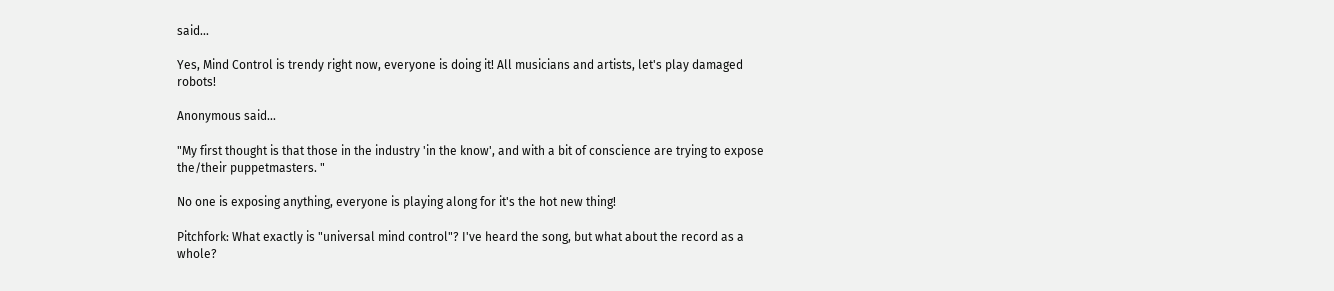said...

Yes, Mind Control is trendy right now, everyone is doing it! All musicians and artists, let's play damaged robots!

Anonymous said...

"My first thought is that those in the industry 'in the know', and with a bit of conscience are trying to expose the/their puppetmasters. "

No one is exposing anything, everyone is playing along for it's the hot new thing!

Pitchfork: What exactly is "universal mind control"? I've heard the song, but what about the record as a whole?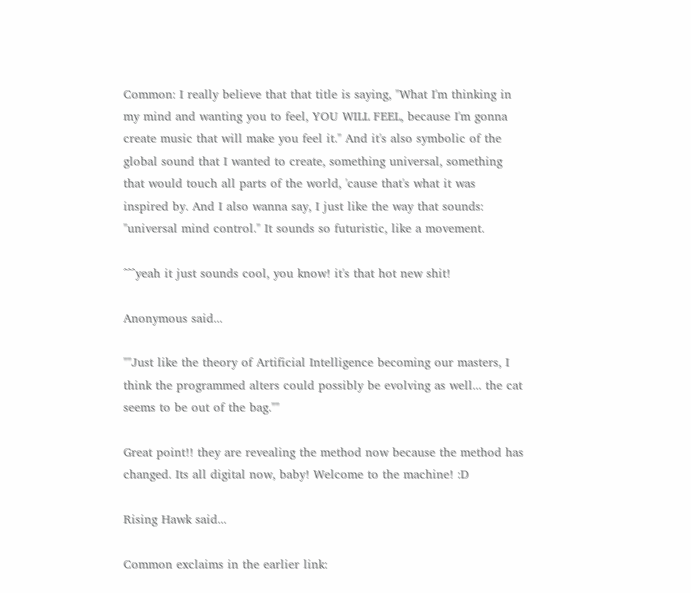Common: I really believe that that title is saying, "What I'm thinking in my mind and wanting you to feel, YOU WILL FEEL, because I'm gonna create music that will make you feel it." And it's also symbolic of the global sound that I wanted to create, something universal, something that would touch all parts of the world, 'cause that's what it was inspired by. And I also wanna say, I just like the way that sounds: "universal mind control." It sounds so futuristic, like a movement.

^^^yeah it just sounds cool, you know! it's that hot new shit!

Anonymous said...

""Just like the theory of Artificial Intelligence becoming our masters, I think the programmed alters could possibly be evolving as well... the cat seems to be out of the bag.""

Great point!! they are revealing the method now because the method has changed. Its all digital now, baby! Welcome to the machine! :D

Rising Hawk said...

Common exclaims in the earlier link: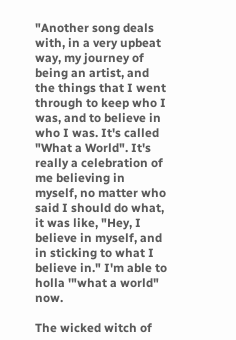"Another song deals with, in a very upbeat way, my journey of being an artist, and the things that I went through to keep who I was, and to believe in who I was. It's called "What a World". It's really a celebration of me believing in myself, no matter who said I should do what, it was like, "Hey, I believe in myself, and in sticking to what I believe in." I'm able to holla '"what a world" now.

The wicked witch of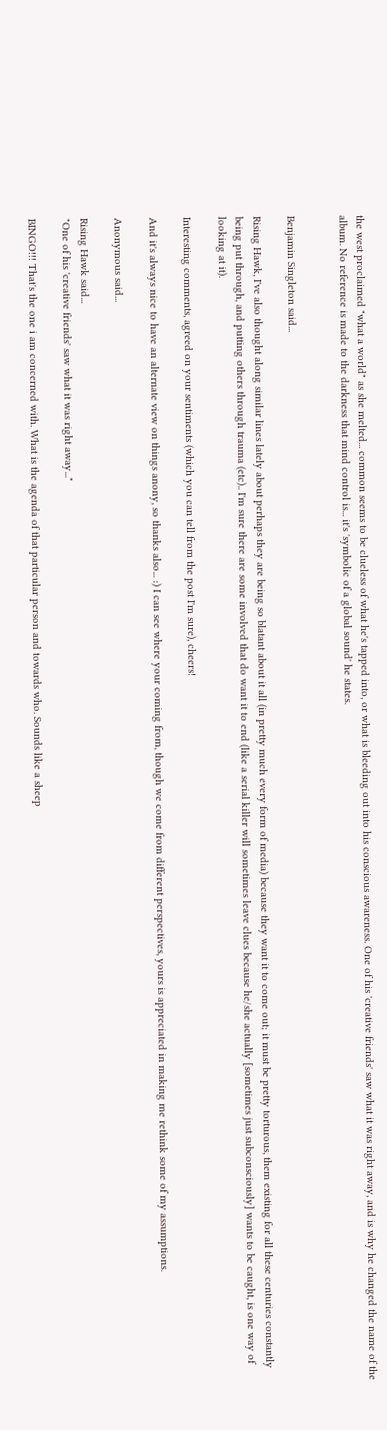the west proclaimed "what a world" as she melted... common seems to be clueless of what he's tapped into, or what is bleeding out into his conscious awareness. One of his 'creative friends' saw what it was right away, and is why he changed the name of the album. No reference is made to the darkness that mind control is... it's 'symbolic of a global sound' he states.


Benjamin Singleton said...

Rising Hawk, I've also thought along similar lines lately about perhaps they are being so blatant about it all (in pretty much every form of media) because they want it to come out; it must be pretty torturous, them existing for all these centuries constantly being put through, and putting others through trauma (etc).. I'm sure there are some involved that do want it to end (like a serial killer will sometimes leave clues because he/she actually [sometimes just subconsciously] wants to be caught, is one way of looking at it).

Interesting comments, agreed on your sentiments (which you can tell from the post I'm sure), cheers!

And it's always nice to have an alternate view on things anony, so thanks also... :) I can see where your coming from, though we come from different perspectives, yours is appreciated in making me rethink some of my assumptions.

Anonymous said...

Rising Hawk said...
"One of his 'creative friends' saw what it was right away..."

BINGO!!! That's the one i am concerned with. What is the agenda of that particular person and towards who. Sounds like a sheep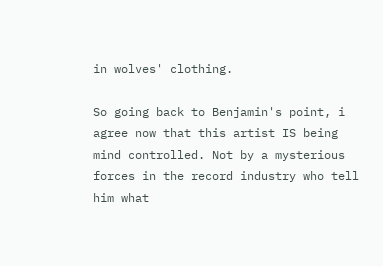in wolves' clothing.

So going back to Benjamin's point, i agree now that this artist IS being mind controlled. Not by a mysterious forces in the record industry who tell him what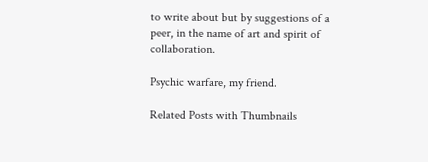to write about but by suggestions of a peer, in the name of art and spirit of collaboration.

Psychic warfare, my friend.

Related Posts with Thumbnails